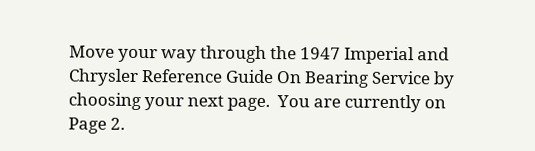Move your way through the 1947 Imperial and Chrysler Reference Guide On Bearing Service by choosing your next page.  You are currently on Page 2.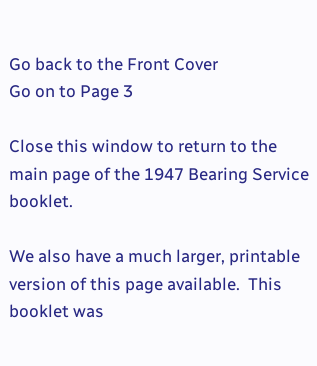Go back to the Front Cover                                                Go on to Page 3

Close this window to return to the main page of the 1947 Bearing Service booklet.

We also have a much larger, printable version of this page available.  This booklet was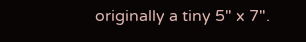originally a tiny 5" x 7".